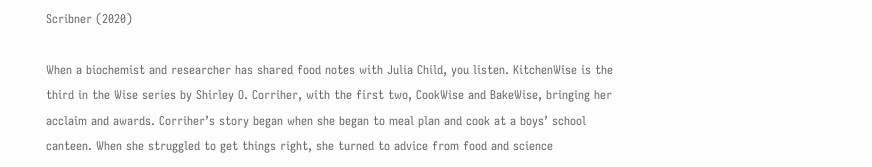Scribner (2020)

When a biochemist and researcher has shared food notes with Julia Child, you listen. KitchenWise is the third in the Wise series by Shirley O. Corriher, with the first two, CookWise and BakeWise, bringing her acclaim and awards. Corriher’s story began when she began to meal plan and cook at a boys’ school canteen. When she struggled to get things right, she turned to advice from food and science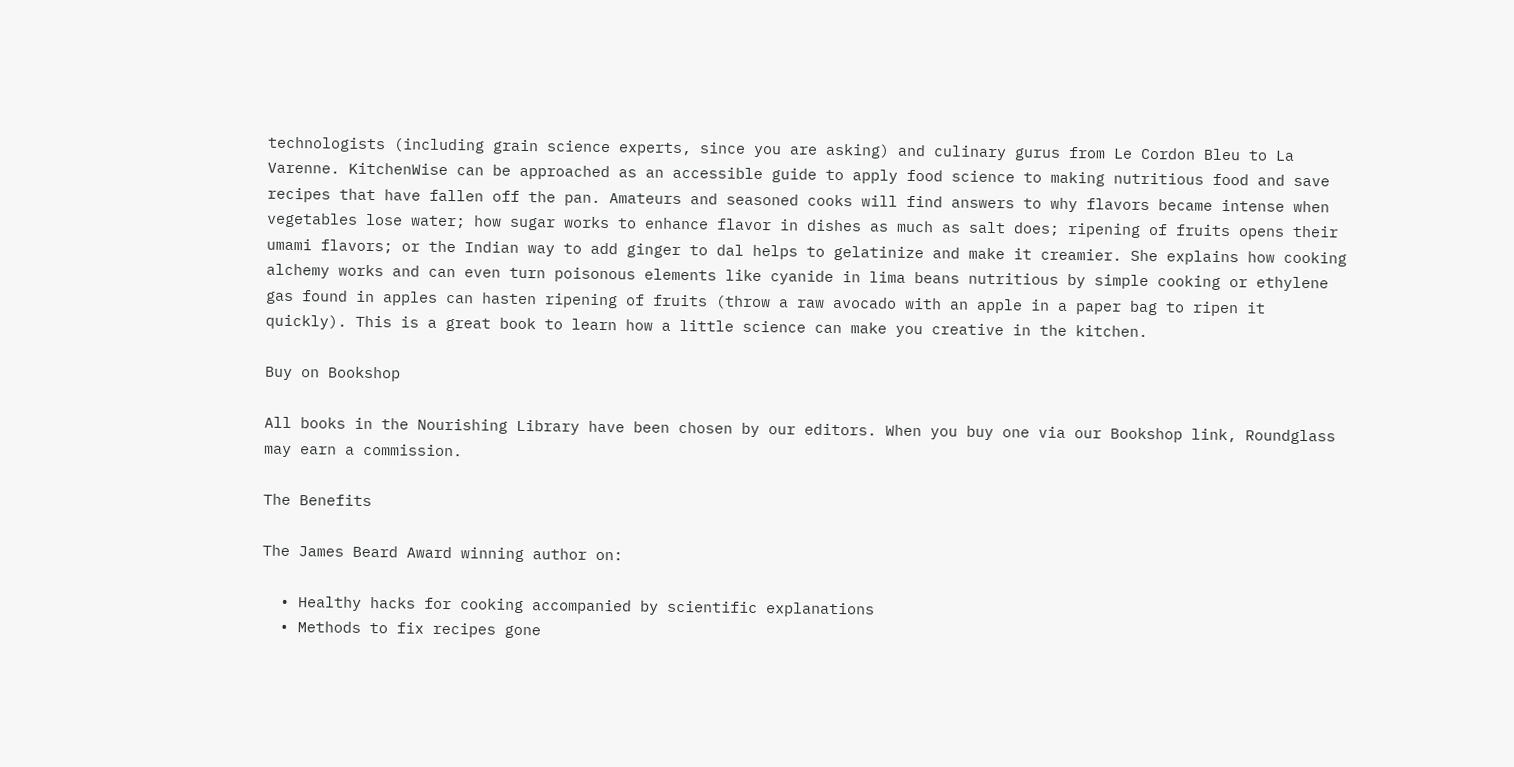technologists (including grain science experts, since you are asking) and culinary gurus from Le Cordon Bleu to La Varenne. KitchenWise can be approached as an accessible guide to apply food science to making nutritious food and save recipes that have fallen off the pan. Amateurs and seasoned cooks will find answers to why flavors became intense when vegetables lose water; how sugar works to enhance flavor in dishes as much as salt does; ripening of fruits opens their umami flavors; or the Indian way to add ginger to dal helps to gelatinize and make it creamier. She explains how cooking alchemy works and can even turn poisonous elements like cyanide in lima beans nutritious by simple cooking or ethylene gas found in apples can hasten ripening of fruits (throw a raw avocado with an apple in a paper bag to ripen it quickly). This is a great book to learn how a little science can make you creative in the kitchen.

Buy on Bookshop

All books in the Nourishing Library have been chosen by our editors. When you buy one via our Bookshop link, Roundglass may earn a commission.

The Benefits

The James Beard Award winning author on:

  • Healthy hacks for cooking accompanied by scientific explanations
  • Methods to fix recipes gone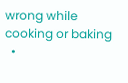wrong while cooking or baking
  •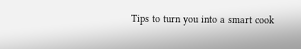Tips to turn you into a smart cook